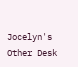Jocelyn's Other Desk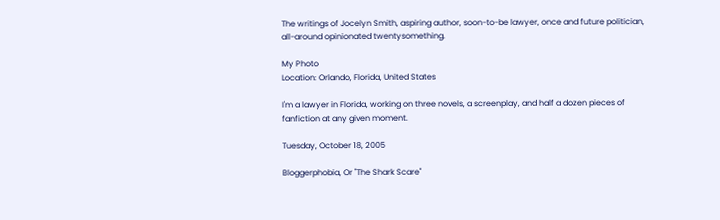The writings of Jocelyn Smith, aspiring author, soon-to-be lawyer, once and future politician, all-around opinionated twentysomething.

My Photo
Location: Orlando, Florida, United States

I'm a lawyer in Florida, working on three novels, a screenplay, and half a dozen pieces of fanfiction at any given moment.

Tuesday, October 18, 2005

Bloggerphobia, Or "The Shark Scare"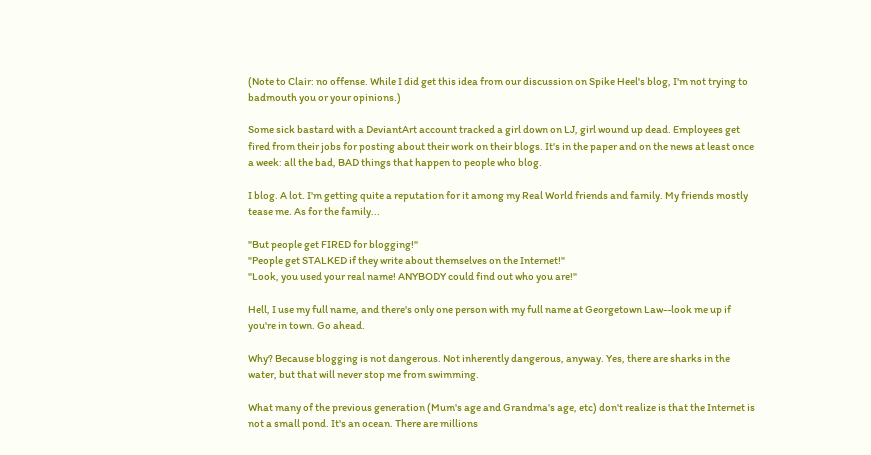(Note to Clair: no offense. While I did get this idea from our discussion on Spike Heel's blog, I'm not trying to badmouth you or your opinions.)

Some sick bastard with a DeviantArt account tracked a girl down on LJ, girl wound up dead. Employees get fired from their jobs for posting about their work on their blogs. It's in the paper and on the news at least once a week: all the bad, BAD things that happen to people who blog.

I blog. A lot. I'm getting quite a reputation for it among my Real World friends and family. My friends mostly tease me. As for the family...

"But people get FIRED for blogging!"
"People get STALKED if they write about themselves on the Internet!"
"Look, you used your real name! ANYBODY could find out who you are!"

Hell, I use my full name, and there's only one person with my full name at Georgetown Law--look me up if you're in town. Go ahead.

Why? Because blogging is not dangerous. Not inherently dangerous, anyway. Yes, there are sharks in the water, but that will never stop me from swimming.

What many of the previous generation (Mum's age and Grandma's age, etc) don't realize is that the Internet is not a small pond. It's an ocean. There are millions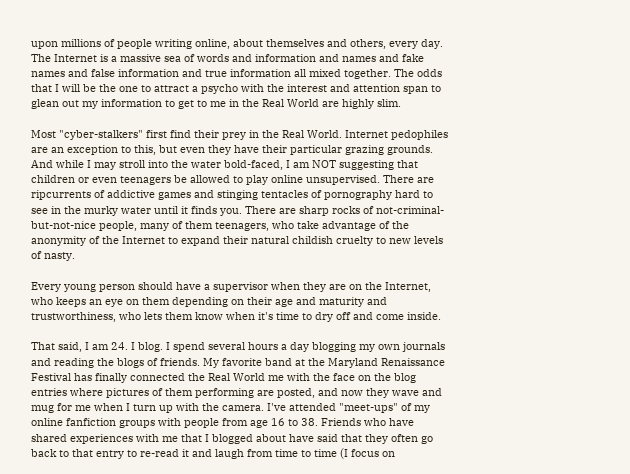upon millions of people writing online, about themselves and others, every day. The Internet is a massive sea of words and information and names and fake names and false information and true information all mixed together. The odds that I will be the one to attract a psycho with the interest and attention span to glean out my information to get to me in the Real World are highly slim.

Most "cyber-stalkers" first find their prey in the Real World. Internet pedophiles are an exception to this, but even they have their particular grazing grounds. And while I may stroll into the water bold-faced, I am NOT suggesting that children or even teenagers be allowed to play online unsupervised. There are ripcurrents of addictive games and stinging tentacles of pornography hard to see in the murky water until it finds you. There are sharp rocks of not-criminal-but-not-nice people, many of them teenagers, who take advantage of the anonymity of the Internet to expand their natural childish cruelty to new levels of nasty.

Every young person should have a supervisor when they are on the Internet, who keeps an eye on them depending on their age and maturity and trustworthiness, who lets them know when it's time to dry off and come inside.

That said, I am 24. I blog. I spend several hours a day blogging my own journals and reading the blogs of friends. My favorite band at the Maryland Renaissance Festival has finally connected the Real World me with the face on the blog entries where pictures of them performing are posted, and now they wave and mug for me when I turn up with the camera. I've attended "meet-ups" of my online fanfiction groups with people from age 16 to 38. Friends who have shared experiences with me that I blogged about have said that they often go back to that entry to re-read it and laugh from time to time (I focus on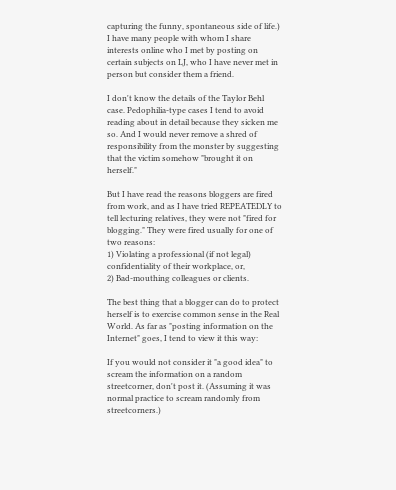capturing the funny, spontaneous side of life.) I have many people with whom I share interests online who I met by posting on certain subjects on LJ, who I have never met in person but consider them a friend.

I don't know the details of the Taylor Behl case. Pedophilia-type cases I tend to avoid reading about in detail because they sicken me so. And I would never remove a shred of responsibility from the monster by suggesting that the victim somehow "brought it on herself."

But I have read the reasons bloggers are fired from work, and as I have tried REPEATEDLY to tell lecturing relatives, they were not "fired for blogging." They were fired usually for one of two reasons:
1) Violating a professional (if not legal) confidentiality of their workplace, or,
2) Bad-mouthing colleagues or clients.

The best thing that a blogger can do to protect herself is to exercise common sense in the Real World. As far as "posting information on the Internet" goes, I tend to view it this way:

If you would not consider it "a good idea" to scream the information on a random streetcorner, don't post it. (Assuming it was normal practice to scream randomly from streetcorners.)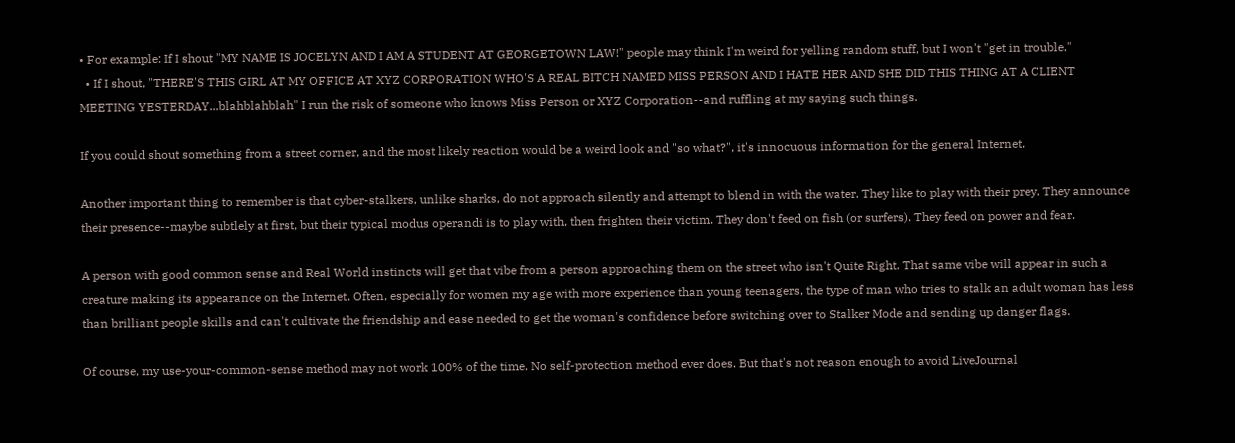• For example: If I shout "MY NAME IS JOCELYN AND I AM A STUDENT AT GEORGETOWN LAW!" people may think I'm weird for yelling random stuff, but I won't "get in trouble."
  • If I shout, "THERE'S THIS GIRL AT MY OFFICE AT XYZ CORPORATION WHO'S A REAL BITCH NAMED MISS PERSON AND I HATE HER AND SHE DID THIS THING AT A CLIENT MEETING YESTERDAY...blahblahblah" I run the risk of someone who knows Miss Person or XYZ Corporation--and ruffling at my saying such things.

If you could shout something from a street corner, and the most likely reaction would be a weird look and "so what?", it's innocuous information for the general Internet.

Another important thing to remember is that cyber-stalkers, unlike sharks, do not approach silently and attempt to blend in with the water. They like to play with their prey. They announce their presence--maybe subtlely at first, but their typical modus operandi is to play with, then frighten their victim. They don't feed on fish (or surfers). They feed on power and fear.

A person with good common sense and Real World instincts will get that vibe from a person approaching them on the street who isn't Quite Right. That same vibe will appear in such a creature making its appearance on the Internet. Often, especially for women my age with more experience than young teenagers, the type of man who tries to stalk an adult woman has less than brilliant people skills and can't cultivate the friendship and ease needed to get the woman's confidence before switching over to Stalker Mode and sending up danger flags.

Of course, my use-your-common-sense method may not work 100% of the time. No self-protection method ever does. But that's not reason enough to avoid LiveJournal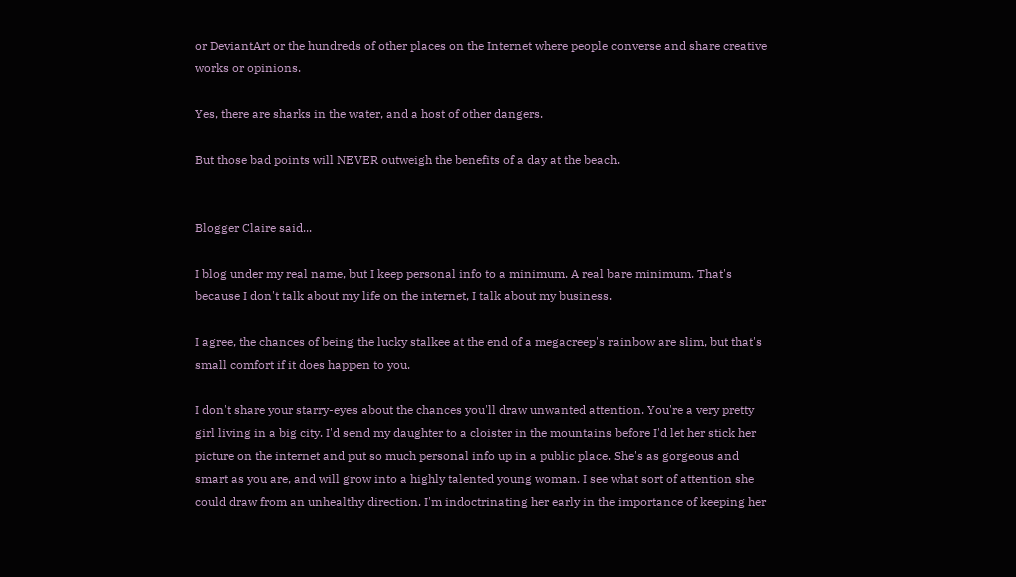or DeviantArt or the hundreds of other places on the Internet where people converse and share creative works or opinions.

Yes, there are sharks in the water, and a host of other dangers.

But those bad points will NEVER outweigh the benefits of a day at the beach.


Blogger Claire said...

I blog under my real name, but I keep personal info to a minimum. A real bare minimum. That's because I don't talk about my life on the internet, I talk about my business.

I agree, the chances of being the lucky stalkee at the end of a megacreep's rainbow are slim, but that's small comfort if it does happen to you.

I don't share your starry-eyes about the chances you'll draw unwanted attention. You're a very pretty girl living in a big city. I'd send my daughter to a cloister in the mountains before I'd let her stick her picture on the internet and put so much personal info up in a public place. She's as gorgeous and smart as you are, and will grow into a highly talented young woman. I see what sort of attention she could draw from an unhealthy direction. I'm indoctrinating her early in the importance of keeping her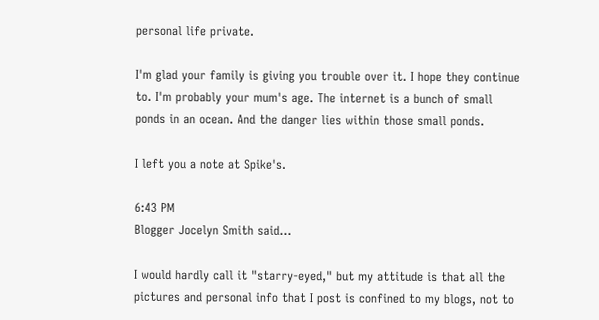personal life private.

I'm glad your family is giving you trouble over it. I hope they continue to. I'm probably your mum's age. The internet is a bunch of small ponds in an ocean. And the danger lies within those small ponds.

I left you a note at Spike's.

6:43 PM
Blogger Jocelyn Smith said...

I would hardly call it "starry-eyed," but my attitude is that all the pictures and personal info that I post is confined to my blogs, not to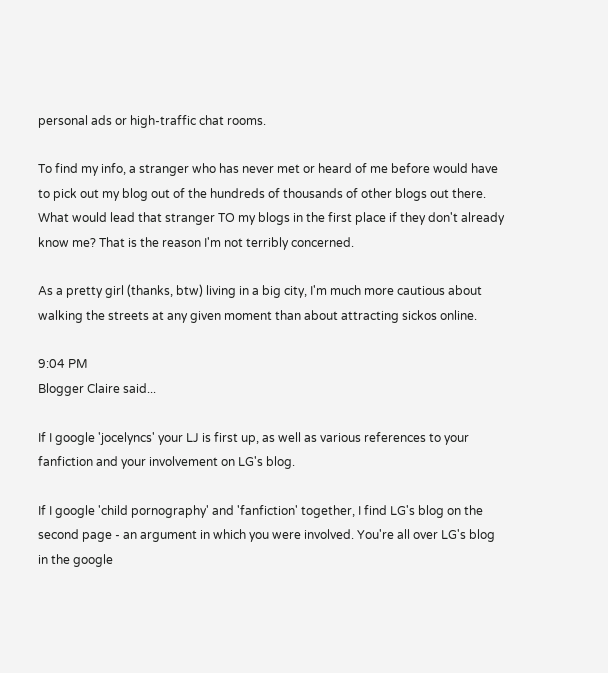personal ads or high-traffic chat rooms.

To find my info, a stranger who has never met or heard of me before would have to pick out my blog out of the hundreds of thousands of other blogs out there. What would lead that stranger TO my blogs in the first place if they don't already know me? That is the reason I'm not terribly concerned.

As a pretty girl (thanks, btw) living in a big city, I'm much more cautious about walking the streets at any given moment than about attracting sickos online.

9:04 PM
Blogger Claire said...

If I google 'jocelyncs' your LJ is first up, as well as various references to your fanfiction and your involvement on LG's blog.

If I google 'child pornography' and 'fanfiction' together, I find LG's blog on the second page - an argument in which you were involved. You're all over LG's blog in the google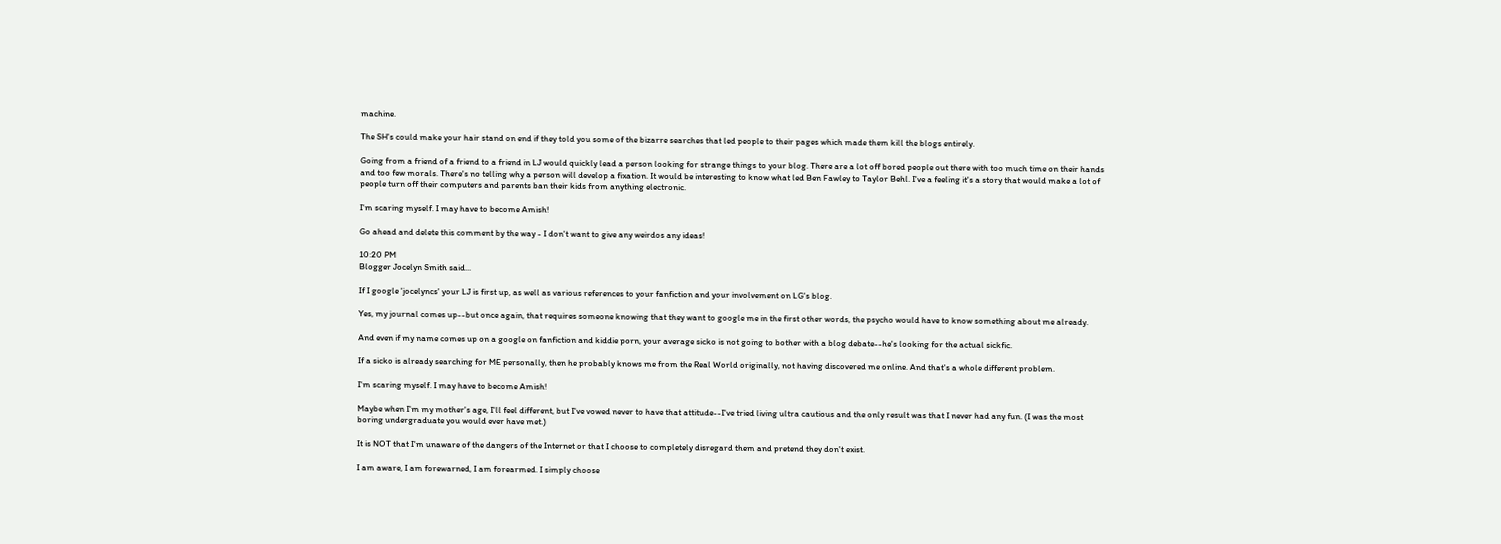machine.

The SH's could make your hair stand on end if they told you some of the bizarre searches that led people to their pages which made them kill the blogs entirely.

Going from a friend of a friend to a friend in LJ would quickly lead a person looking for strange things to your blog. There are a lot off bored people out there with too much time on their hands and too few morals. There's no telling why a person will develop a fixation. It would be interesting to know what led Ben Fawley to Taylor Behl. I've a feeling it's a story that would make a lot of people turn off their computers and parents ban their kids from anything electronic.

I'm scaring myself. I may have to become Amish!

Go ahead and delete this comment by the way - I don't want to give any weirdos any ideas!

10:20 PM
Blogger Jocelyn Smith said...

If I google 'jocelyncs' your LJ is first up, as well as various references to your fanfiction and your involvement on LG's blog.

Yes, my journal comes up--but once again, that requires someone knowing that they want to google me in the first other words, the psycho would have to know something about me already.

And even if my name comes up on a google on fanfiction and kiddie porn, your average sicko is not going to bother with a blog debate--he's looking for the actual sickfic.

If a sicko is already searching for ME personally, then he probably knows me from the Real World originally, not having discovered me online. And that's a whole different problem.

I'm scaring myself. I may have to become Amish!

Maybe when I'm my mother's age, I'll feel different, but I've vowed never to have that attitude--I've tried living ultra cautious and the only result was that I never had any fun. (I was the most boring undergraduate you would ever have met.)

It is NOT that I'm unaware of the dangers of the Internet or that I choose to completely disregard them and pretend they don't exist.

I am aware, I am forewarned, I am forearmed. I simply choose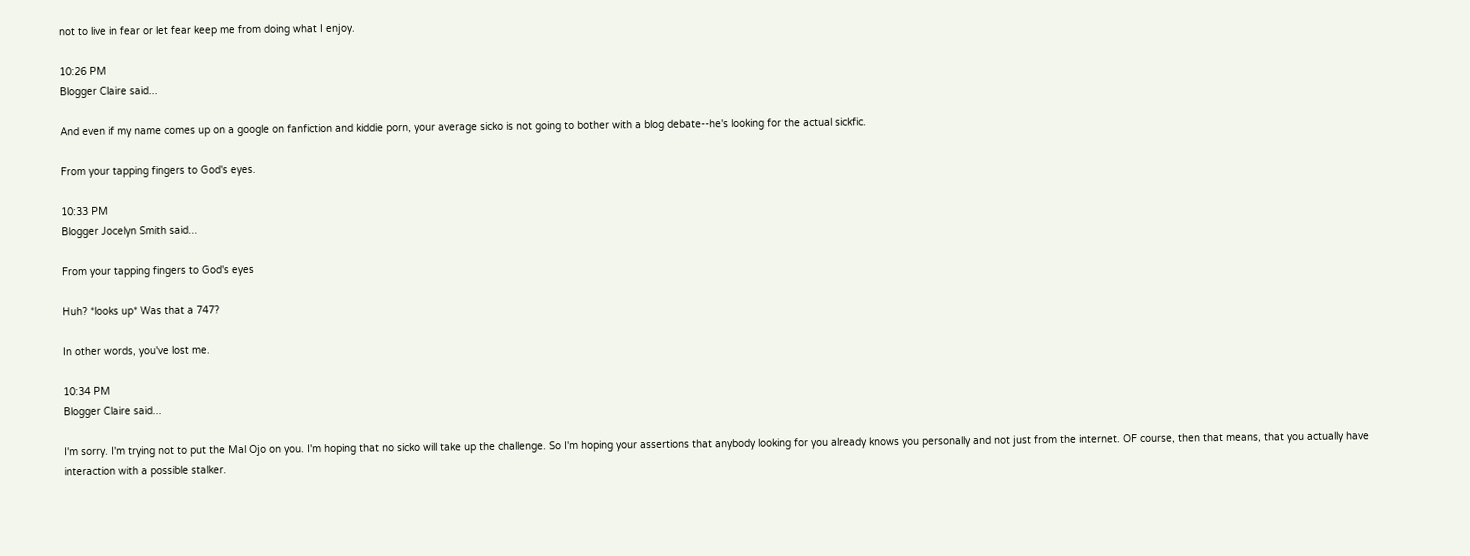not to live in fear or let fear keep me from doing what I enjoy.

10:26 PM
Blogger Claire said...

And even if my name comes up on a google on fanfiction and kiddie porn, your average sicko is not going to bother with a blog debate--he's looking for the actual sickfic.

From your tapping fingers to God's eyes.

10:33 PM
Blogger Jocelyn Smith said...

From your tapping fingers to God's eyes

Huh? *looks up* Was that a 747?

In other words, you've lost me.

10:34 PM
Blogger Claire said...

I'm sorry. I'm trying not to put the Mal Ojo on you. I'm hoping that no sicko will take up the challenge. So I'm hoping your assertions that anybody looking for you already knows you personally and not just from the internet. OF course, then that means, that you actually have interaction with a possible stalker.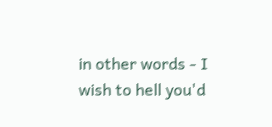in other words - I wish to hell you'd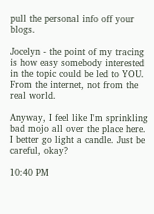pull the personal info off your blogs.

Jocelyn - the point of my tracing is how easy somebody interested in the topic could be led to YOU. From the internet, not from the real world.

Anyway, I feel like I'm sprinkling bad mojo all over the place here. I better go light a candle. Just be careful, okay?

10:40 PM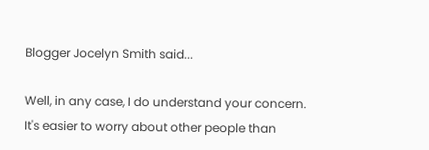Blogger Jocelyn Smith said...

Well, in any case, I do understand your concern. It's easier to worry about other people than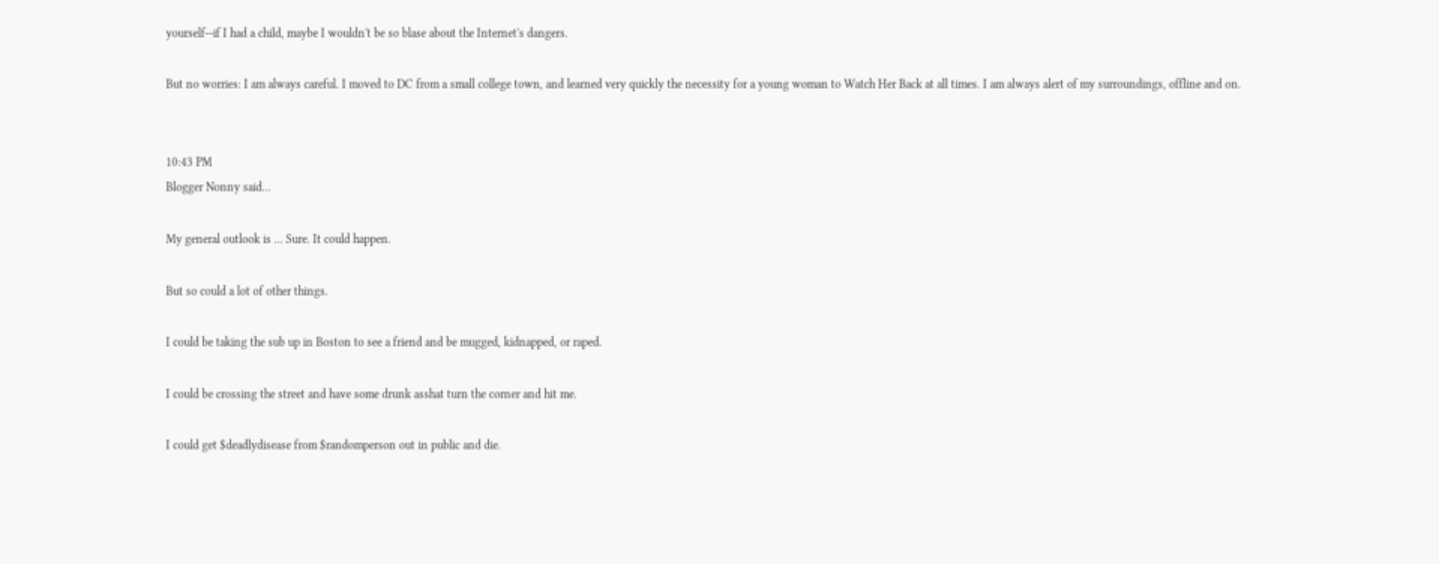yourself--if I had a child, maybe I wouldn't be so blase about the Internet's dangers.

But no worries: I am always careful. I moved to DC from a small college town, and learned very quickly the necessity for a young woman to Watch Her Back at all times. I am always alert of my surroundings, offline and on.


10:43 PM
Blogger Nonny said...

My general outlook is ... Sure. It could happen.

But so could a lot of other things.

I could be taking the sub up in Boston to see a friend and be mugged, kidnapped, or raped.

I could be crossing the street and have some drunk asshat turn the corner and hit me.

I could get $deadlydisease from $randomperson out in public and die.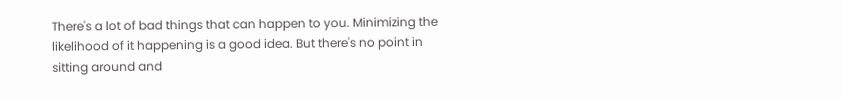There's a lot of bad things that can happen to you. Minimizing the likelihood of it happening is a good idea. But there's no point in sitting around and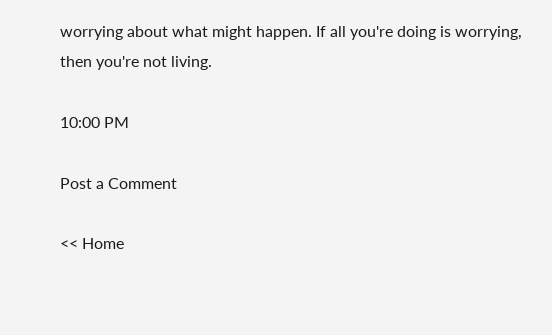worrying about what might happen. If all you're doing is worrying, then you're not living.

10:00 PM

Post a Comment

<< Home